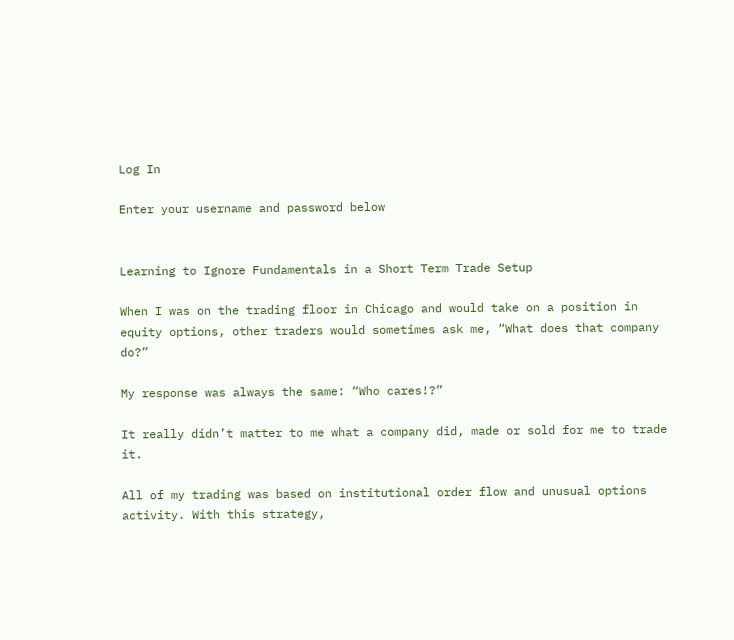Log In

Enter your username and password below


Learning to Ignore Fundamentals in a Short Term Trade Setup

When I was on the trading floor in Chicago and would take on a position in equity options, other traders would sometimes ask me, “What does that company do?”

My response was always the same: “Who cares!?”

It really didn’t matter to me what a company did, made or sold for me to trade it.

All of my trading was based on institutional order flow and unusual options activity. With this strategy,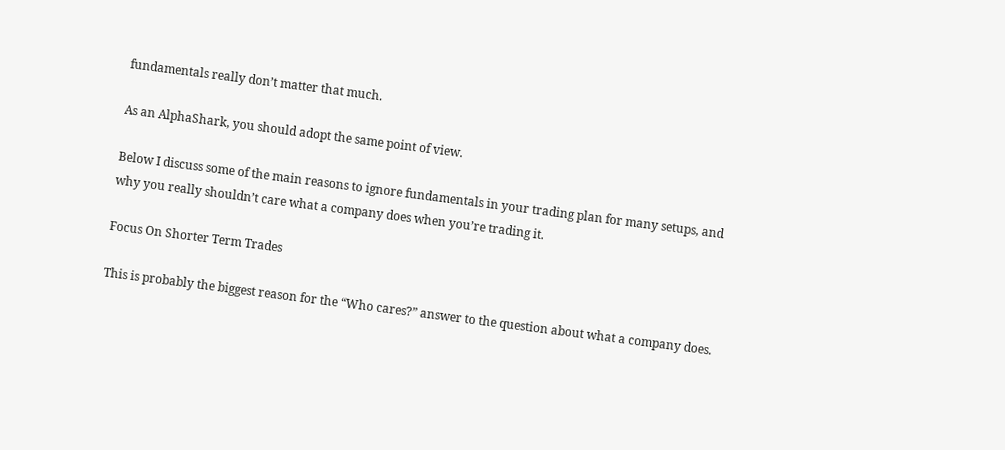fundamentals really don’t matter that much.

As an AlphaShark, you should adopt the same point of view.

Below I discuss some of the main reasons to ignore fundamentals in your trading plan for many setups, and why you really shouldn’t care what a company does when you’re trading it.

Focus On Shorter Term Trades

This is probably the biggest reason for the “Who cares?” answer to the question about what a company does.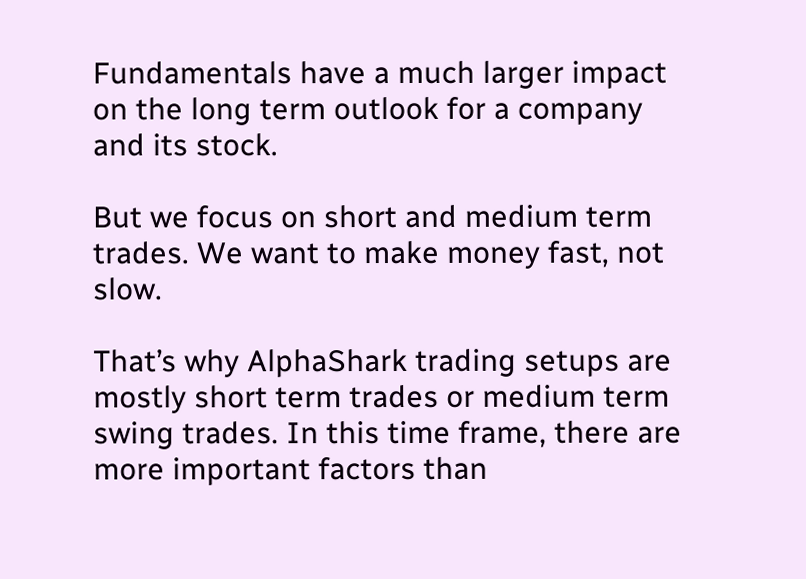Fundamentals have a much larger impact on the long term outlook for a company and its stock.

But we focus on short and medium term trades. We want to make money fast, not slow.

That’s why AlphaShark trading setups are mostly short term trades or medium term swing trades. In this time frame, there are more important factors than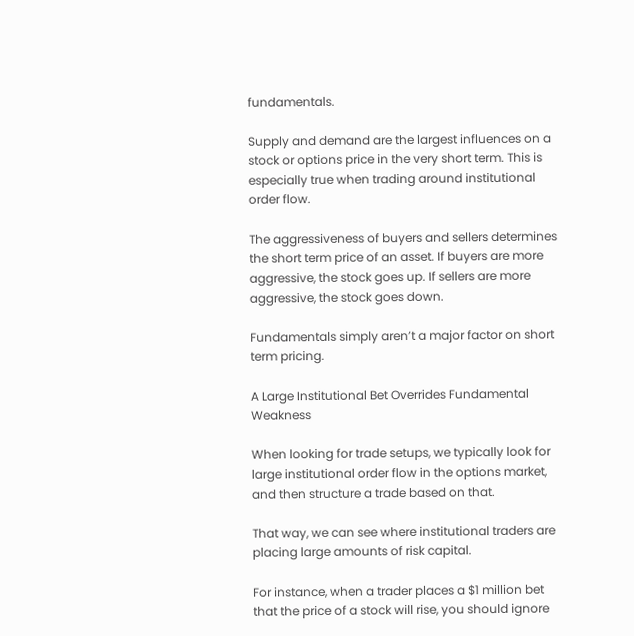fundamentals.

Supply and demand are the largest influences on a stock or options price in the very short term. This is especially true when trading around institutional order flow.

The aggressiveness of buyers and sellers determines the short term price of an asset. If buyers are more aggressive, the stock goes up. If sellers are more aggressive, the stock goes down.

Fundamentals simply aren’t a major factor on short term pricing.

A Large Institutional Bet Overrides Fundamental Weakness

When looking for trade setups, we typically look for large institutional order flow in the options market, and then structure a trade based on that.

That way, we can see where institutional traders are placing large amounts of risk capital.

For instance, when a trader places a $1 million bet that the price of a stock will rise, you should ignore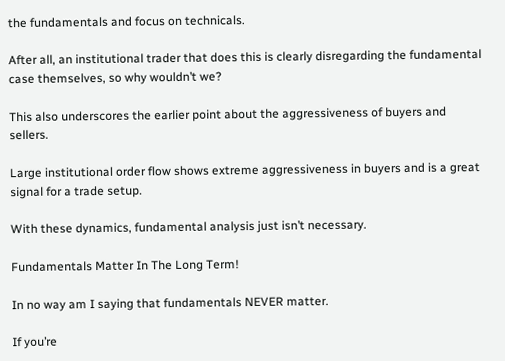the fundamentals and focus on technicals.

After all, an institutional trader that does this is clearly disregarding the fundamental case themselves, so why wouldn’t we?

This also underscores the earlier point about the aggressiveness of buyers and sellers.

Large institutional order flow shows extreme aggressiveness in buyers and is a great signal for a trade setup.

With these dynamics, fundamental analysis just isn’t necessary.

Fundamentals Matter In The Long Term!

In no way am I saying that fundamentals NEVER matter.

If you’re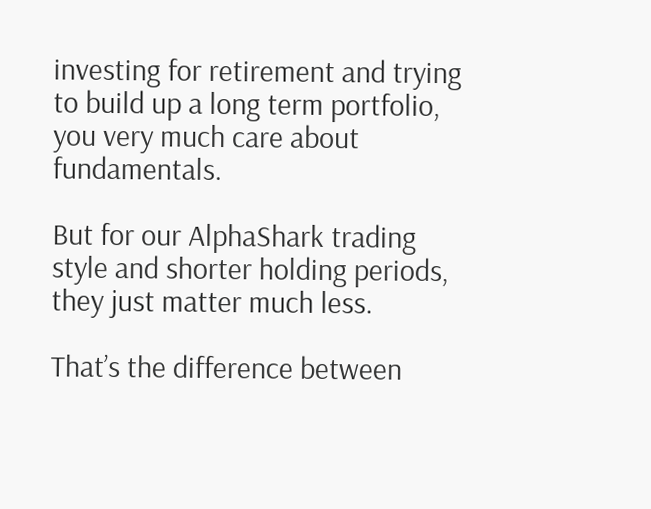investing for retirement and trying to build up a long term portfolio, you very much care about fundamentals.

But for our AlphaShark trading style and shorter holding periods, they just matter much less.

That’s the difference between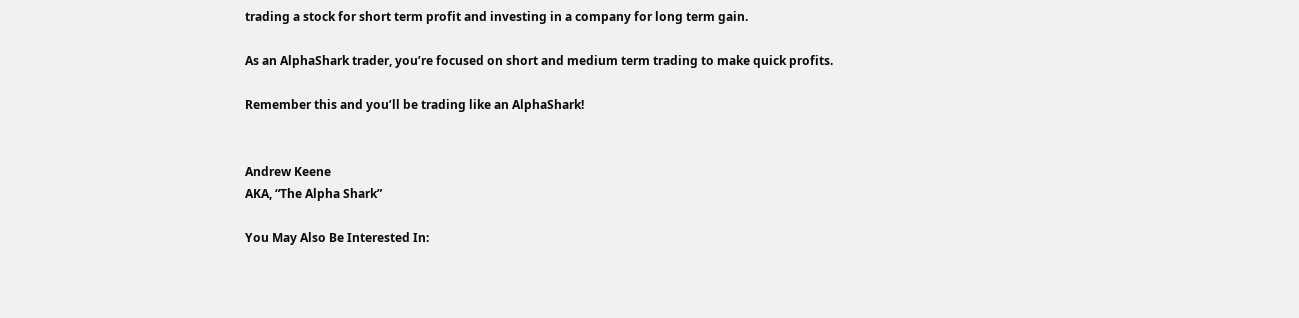trading a stock for short term profit and investing in a company for long term gain.

As an AlphaShark trader, you’re focused on short and medium term trading to make quick profits.

Remember this and you’ll be trading like an AlphaShark!


Andrew Keene
AKA, “The Alpha Shark”

You May Also Be Interested In: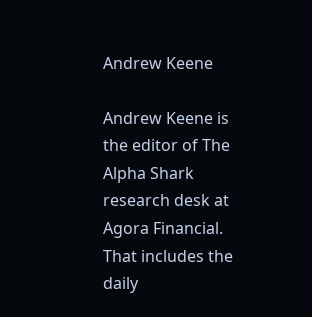Andrew Keene

Andrew Keene is the editor of The Alpha Shark research desk at Agora Financial. That includes the daily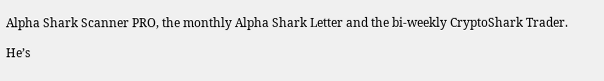Alpha Shark Scanner PRO, the monthly Alpha Shark Letter and the bi-weekly CryptoShark Trader.

He’s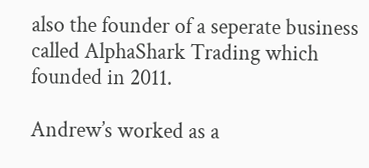also the founder of a seperate business called AlphaShark Trading which founded in 2011.

Andrew’s worked as a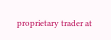proprietary trader at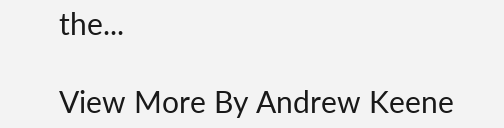the...

View More By Andrew Keene